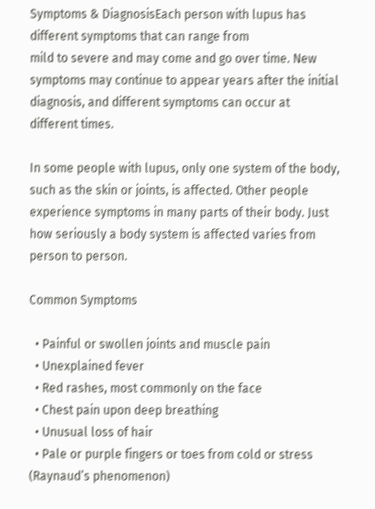Symptoms & DiagnosisEach person with lupus has different symptoms that can range from
mild to severe and may come and go over time. New symptoms may continue to appear years after the initial diagnosis, and different symptoms can occur at different times.

In some people with lupus, only one system of the body, such as the skin or joints, is affected. Other people experience symptoms in many parts of their body. Just how seriously a body system is affected varies from person to person.

Common Symptoms

  • Painful or swollen joints and muscle pain
  • Unexplained fever
  • Red rashes, most commonly on the face
  • Chest pain upon deep breathing
  • Unusual loss of hair
  • Pale or purple fingers or toes from cold or stress (Raynaud’s phenomenon)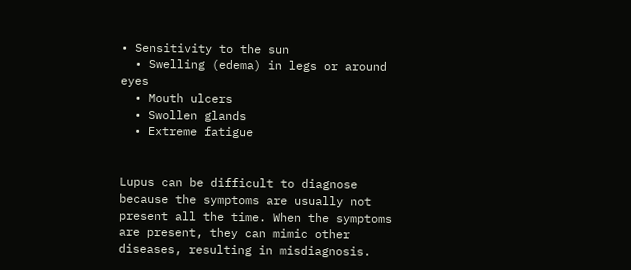• Sensitivity to the sun
  • Swelling (edema) in legs or around eyes
  • Mouth ulcers
  • Swollen glands
  • Extreme fatigue


Lupus can be difficult to diagnose because the symptoms are usually not present all the time. When the symptoms are present, they can mimic other diseases, resulting in misdiagnosis.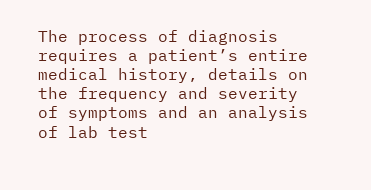The process of diagnosis requires a patient’s entire medical history, details on the frequency and severity of symptoms and an analysis of lab test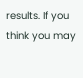results. If you think you may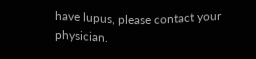have lupus, please contact your physician.